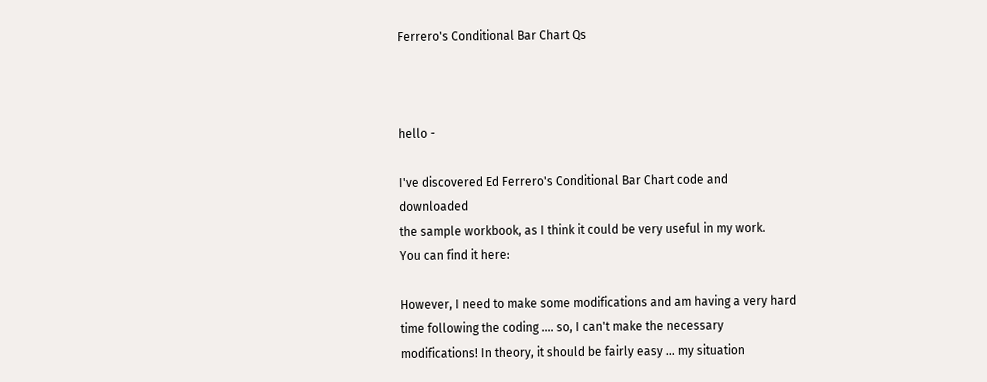Ferrero's Conditional Bar Chart Qs



hello -

I've discovered Ed Ferrero's Conditional Bar Chart code and downloaded
the sample workbook, as I think it could be very useful in my work.
You can find it here:

However, I need to make some modifications and am having a very hard
time following the coding .... so, I can't make the necessary
modifications! In theory, it should be fairly easy ... my situation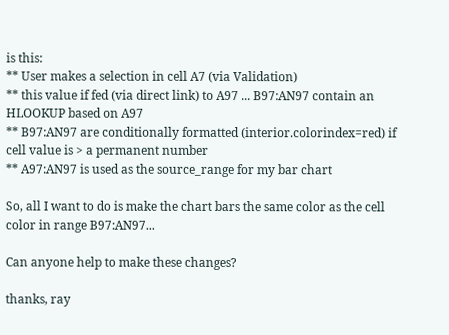is this:
** User makes a selection in cell A7 (via Validation)
** this value if fed (via direct link) to A97 ... B97:AN97 contain an
HLOOKUP based on A97
** B97:AN97 are conditionally formatted (interior.colorindex=red) if
cell value is > a permanent number
** A97:AN97 is used as the source_range for my bar chart

So, all I want to do is make the chart bars the same color as the cell
color in range B97:AN97...

Can anyone help to make these changes?

thanks, ray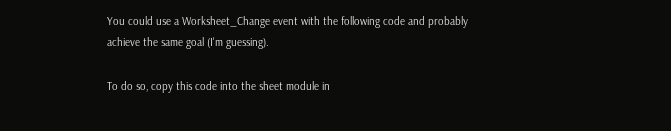You could use a Worksheet_Change event with the following code and probably
achieve the same goal (I'm guessing).

To do so, copy this code into the sheet module in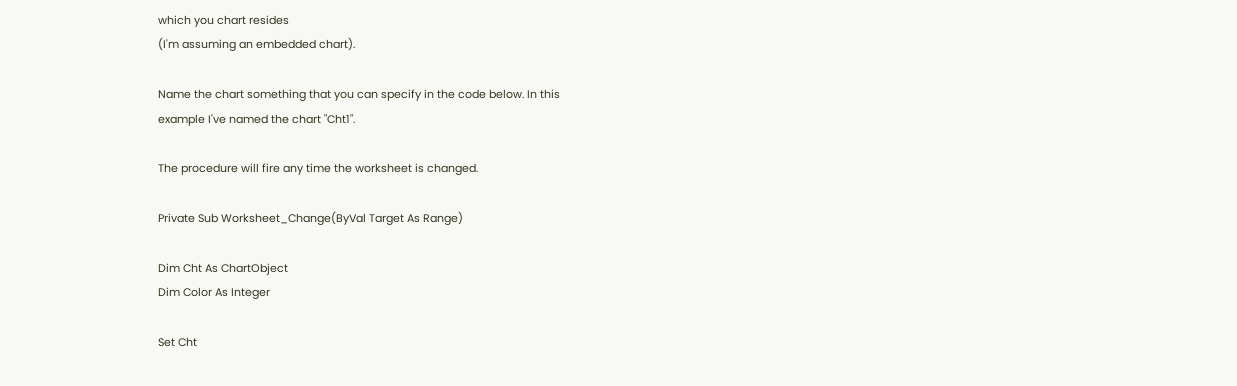which you chart resides
(I'm assuming an embedded chart).

Name the chart something that you can specify in the code below. In this
example I've named the chart "Cht1".

The procedure will fire any time the worksheet is changed.

Private Sub Worksheet_Change(ByVal Target As Range)

Dim Cht As ChartObject
Dim Color As Integer

Set Cht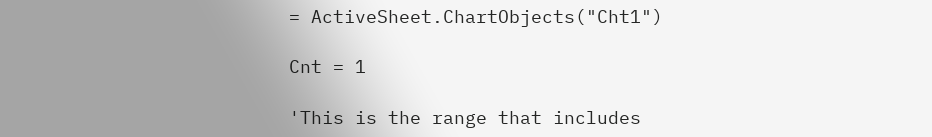= ActiveSheet.ChartObjects("Cht1")

Cnt = 1

'This is the range that includes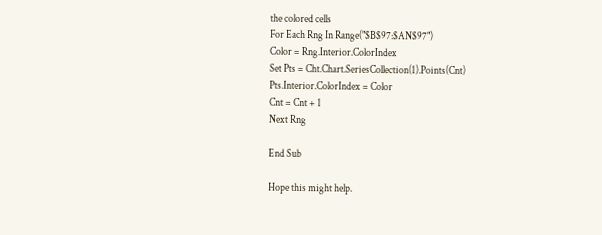the colored cells
For Each Rng In Range("$B$97:$AN$97")
Color = Rng.Interior.ColorIndex
Set Pts = Cht.Chart.SeriesCollection(1).Points(Cnt)
Pts.Interior.ColorIndex = Color
Cnt = Cnt + 1
Next Rng

End Sub

Hope this might help.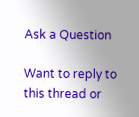Ask a Question

Want to reply to this thread or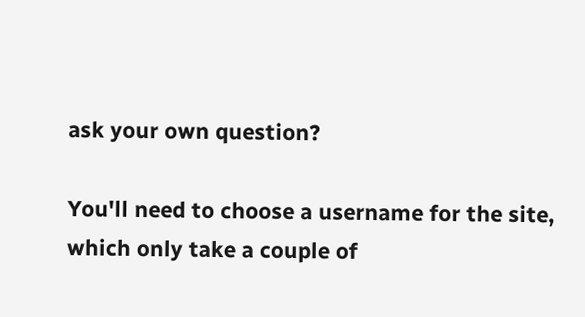ask your own question?

You'll need to choose a username for the site, which only take a couple of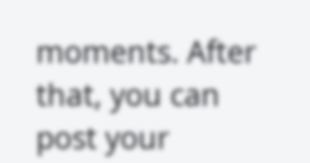moments. After that, you can post your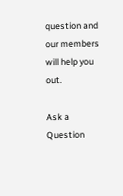question and our members will help you out.

Ask a Question